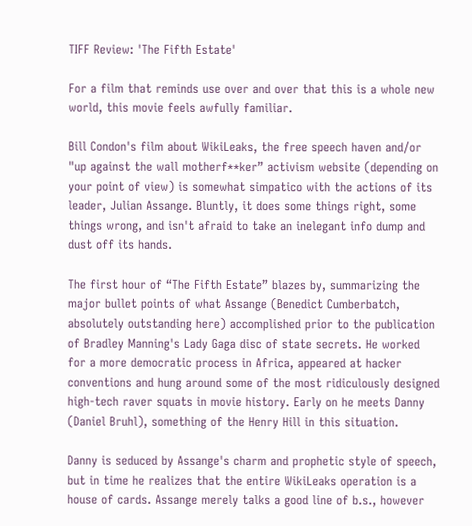TIFF Review: 'The Fifth Estate'

For a film that reminds use over and over that this is a whole new world, this movie feels awfully familiar.

Bill Condon's film about WikiLeaks, the free speech haven and/or "up against the wall motherf**ker” activism website (depending on your point of view) is somewhat simpatico with the actions of its leader, Julian Assange. Bluntly, it does some things right, some things wrong, and isn't afraid to take an inelegant info dump and dust off its hands.

The first hour of “The Fifth Estate” blazes by, summarizing the major bullet points of what Assange (Benedict Cumberbatch, absolutely outstanding here) accomplished prior to the publication of Bradley Manning's Lady Gaga disc of state secrets. He worked for a more democratic process in Africa, appeared at hacker conventions and hung around some of the most ridiculously designed high-tech raver squats in movie history. Early on he meets Danny (Daniel Bruhl), something of the Henry Hill in this situation.

Danny is seduced by Assange's charm and prophetic style of speech, but in time he realizes that the entire WikiLeaks operation is a house of cards. Assange merely talks a good line of b.s., however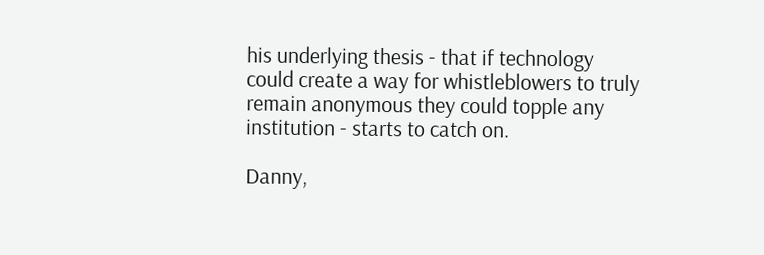his underlying thesis - that if technology could create a way for whistleblowers to truly remain anonymous they could topple any institution - starts to catch on.

Danny,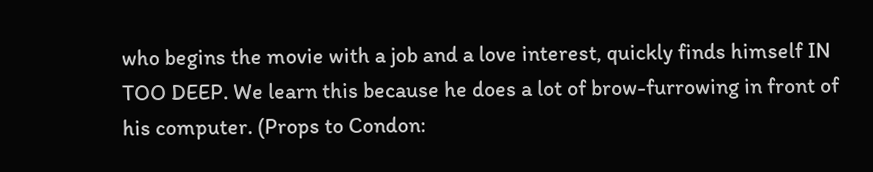who begins the movie with a job and a love interest, quickly finds himself IN TOO DEEP. We learn this because he does a lot of brow-furrowing in front of his computer. (Props to Condon: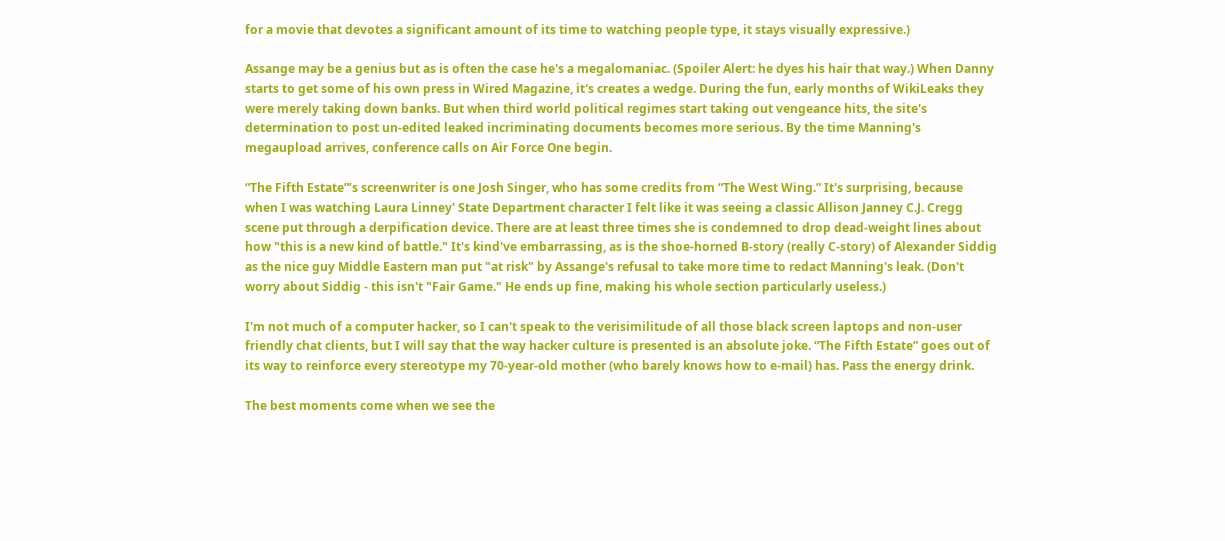for a movie that devotes a significant amount of its time to watching people type, it stays visually expressive.)

Assange may be a genius but as is often the case he's a megalomaniac. (Spoiler Alert: he dyes his hair that way.) When Danny starts to get some of his own press in Wired Magazine, it's creates a wedge. During the fun, early months of WikiLeaks they were merely taking down banks. But when third world political regimes start taking out vengeance hits, the site's determination to post un-edited leaked incriminating documents becomes more serious. By the time Manning's megaupload arrives, conference calls on Air Force One begin.

“The Fifth Estate”’s screenwriter is one Josh Singer, who has some credits from “The West Wing.” It's surprising, because when I was watching Laura Linney' State Department character I felt like it was seeing a classic Allison Janney C.J. Cregg scene put through a derpification device. There are at least three times she is condemned to drop dead-weight lines about how "this is a new kind of battle." It's kind've embarrassing, as is the shoe-horned B-story (really C-story) of Alexander Siddig as the nice guy Middle Eastern man put "at risk" by Assange's refusal to take more time to redact Manning's leak. (Don't worry about Siddig - this isn't "Fair Game." He ends up fine, making his whole section particularly useless.)

I'm not much of a computer hacker, so I can't speak to the verisimilitude of all those black screen laptops and non-user friendly chat clients, but I will say that the way hacker culture is presented is an absolute joke. “The Fifth Estate” goes out of its way to reinforce every stereotype my 70-year-old mother (who barely knows how to e-mail) has. Pass the energy drink.

The best moments come when we see the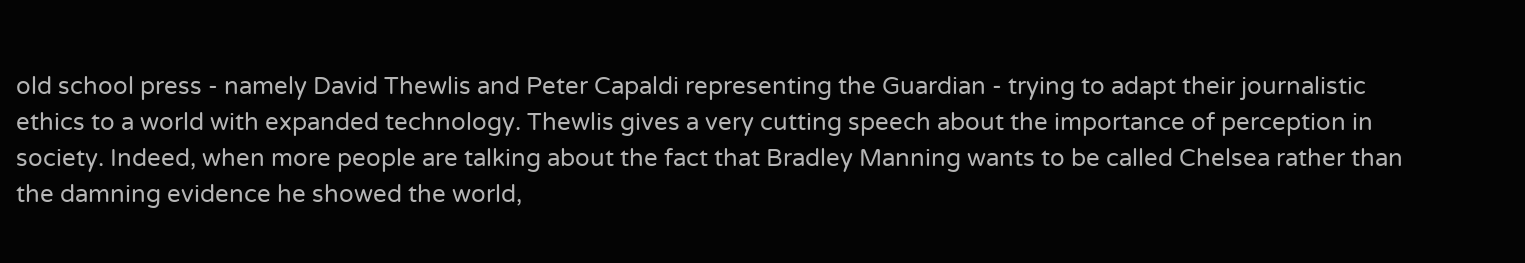old school press - namely David Thewlis and Peter Capaldi representing the Guardian - trying to adapt their journalistic ethics to a world with expanded technology. Thewlis gives a very cutting speech about the importance of perception in society. Indeed, when more people are talking about the fact that Bradley Manning wants to be called Chelsea rather than the damning evidence he showed the world,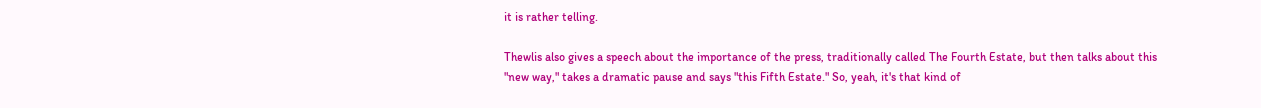it is rather telling.

Thewlis also gives a speech about the importance of the press, traditionally called The Fourth Estate, but then talks about this "new way," takes a dramatic pause and says "this Fifth Estate." So, yeah, it's that kind of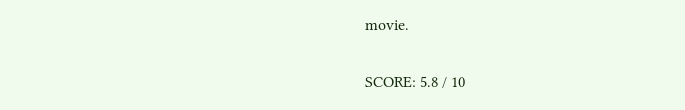movie.

SCORE: 5.8 / 10